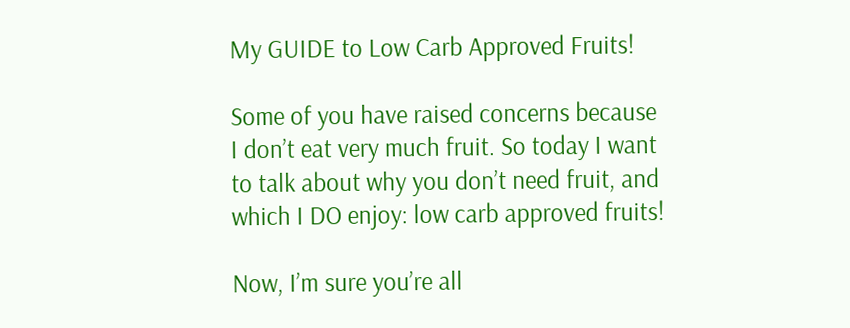My GUIDE to Low Carb Approved Fruits!

Some of you have raised concerns because I don’t eat very much fruit. So today I want to talk about why you don’t need fruit, and which I DO enjoy: low carb approved fruits!

Now, I’m sure you’re all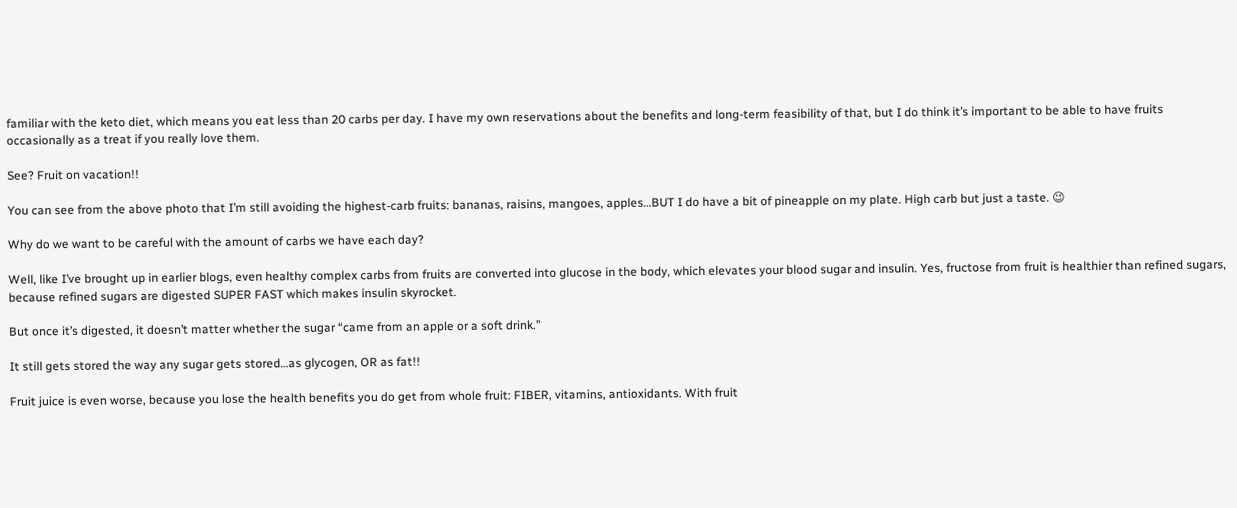familiar with the keto diet, which means you eat less than 20 carbs per day. I have my own reservations about the benefits and long-term feasibility of that, but I do think it’s important to be able to have fruits occasionally as a treat if you really love them.

See? Fruit on vacation!!

You can see from the above photo that I’m still avoiding the highest-carb fruits: bananas, raisins, mangoes, apples…BUT I do have a bit of pineapple on my plate. High carb but just a taste. 😉

Why do we want to be careful with the amount of carbs we have each day?

Well, like I’ve brought up in earlier blogs, even healthy complex carbs from fruits are converted into glucose in the body, which elevates your blood sugar and insulin. Yes, fructose from fruit is healthier than refined sugars, because refined sugars are digested SUPER FAST which makes insulin skyrocket.

But once it’s digested, it doesn’t matter whether the sugar “came from an apple or a soft drink.”

It still gets stored the way any sugar gets stored…as glycogen, OR as fat!!

Fruit juice is even worse, because you lose the health benefits you do get from whole fruit: FIBER, vitamins, antioxidants. With fruit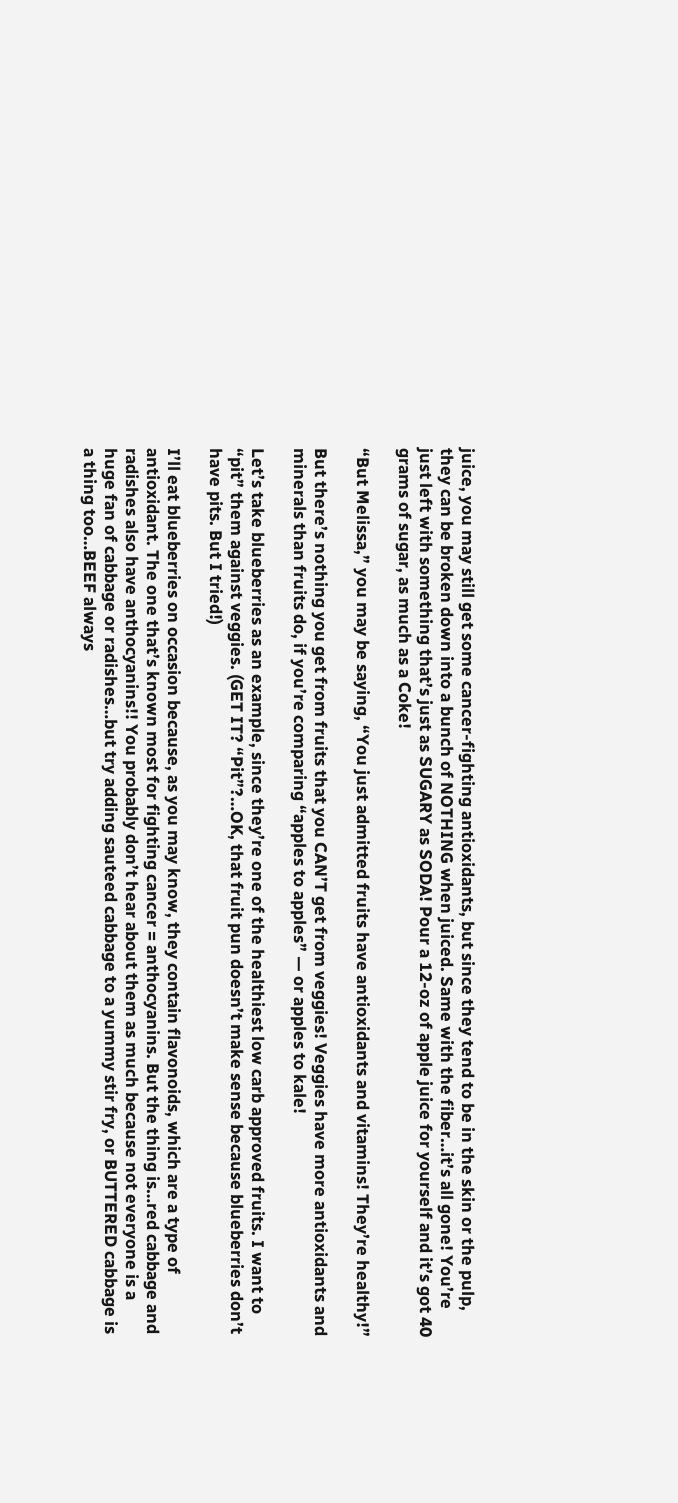juice, you may still get some cancer-fighting antioxidants, but since they tend to be in the skin or the pulp, they can be broken down into a bunch of NOTHING when juiced. Same with the fiber…it’s all gone! You’re just left with something that’s just as SUGARY as SODA! Pour a 12-oz of apple juice for yourself and it’s got 40 grams of sugar, as much as a Coke!

“But Melissa,” you may be saying, “You just admitted fruits have antioxidants and vitamins! They’re healthy!”

But there’s nothing you get from fruits that you CAN’T get from veggies! Veggies have more antioxidants and minerals than fruits do, if you’re comparing “apples to apples” — or apples to kale!

Let’s take blueberries as an example, since they’re one of the healthiest low carb approved fruits. I want to “pit” them against veggies. (GET IT? “Pit”?…OK, that fruit pun doesn’t make sense because blueberries don’t have pits. But I tried!)

I’ll eat blueberries on occasion because, as you may know, they contain flavonoids, which are a type of antioxidant. The one that’s known most for fighting cancer = anthocyanins. But the thing is…red cabbage and radishes also have anthocyanins!! You probably don’t hear about them as much because not everyone is a huge fan of cabbage or radishes…but try adding sauteed cabbage to a yummy stir fry, or BUTTERED cabbage is a thing too…BEEF always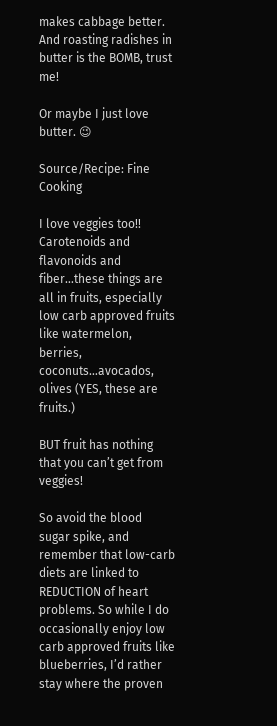makes cabbage better. And roasting radishes in butter is the BOMB, trust me!

Or maybe I just love butter. 😉

Source/Recipe: Fine Cooking

I love veggies too!! Carotenoids and flavonoids and fiber…these things are all in fruits, especially low carb approved fruits like watermelon, berries, coconuts…avocados, olives (YES, these are fruits.)

BUT fruit has nothing that you can’t get from veggies!

So avoid the blood sugar spike, and remember that low-carb diets are linked to REDUCTION of heart problems. So while I do occasionally enjoy low carb approved fruits like blueberries, I’d rather stay where the proven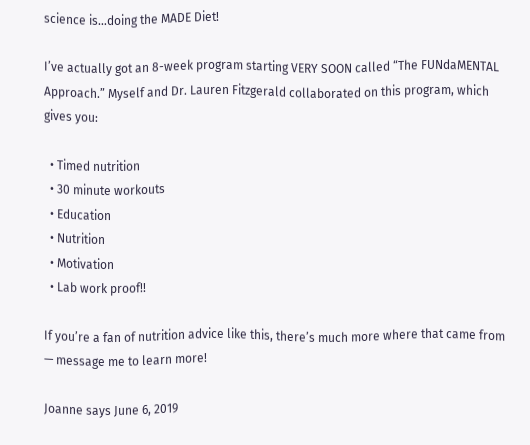science is…doing the MADE Diet!

I’ve actually got an 8-week program starting VERY SOON called “The FUNdaMENTAL Approach.” Myself and Dr. Lauren Fitzgerald collaborated on this program, which gives you:

  • Timed nutrition
  • 30 minute workouts
  • Education
  • Nutrition
  • Motivation
  • Lab work proof!!

If you’re a fan of nutrition advice like this, there’s much more where that came from — message me to learn more!

Joanne says June 6, 2019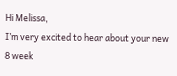Hi Melissa,
I’m very excited to hear about your new 8 week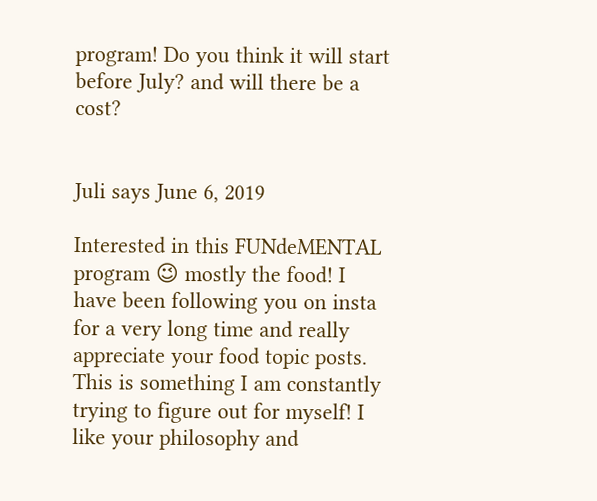program! Do you think it will start before July? and will there be a cost?


Juli says June 6, 2019

Interested in this FUNdeMENTAL program 😉 mostly the food! I have been following you on insta for a very long time and really appreciate your food topic posts. This is something I am constantly trying to figure out for myself! I like your philosophy and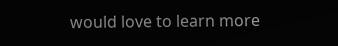would love to learn more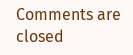Comments are closed